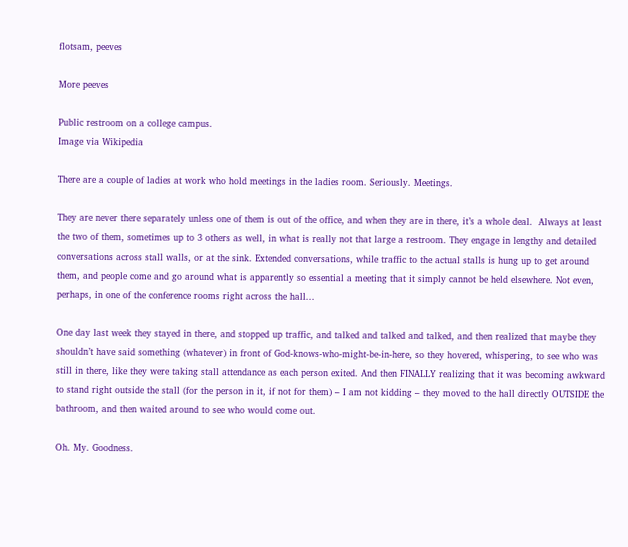flotsam, peeves

More peeves

Public restroom on a college campus.
Image via Wikipedia

There are a couple of ladies at work who hold meetings in the ladies room. Seriously. Meetings.

They are never there separately unless one of them is out of the office, and when they are in there, it’s a whole deal.  Always at least the two of them, sometimes up to 3 others as well, in what is really not that large a restroom. They engage in lengthy and detailed conversations across stall walls, or at the sink. Extended conversations, while traffic to the actual stalls is hung up to get around them, and people come and go around what is apparently so essential a meeting that it simply cannot be held elsewhere. Not even, perhaps, in one of the conference rooms right across the hall...

One day last week they stayed in there, and stopped up traffic, and talked and talked and talked, and then realized that maybe they shouldn’t have said something (whatever) in front of God-knows-who-might-be-in-here, so they hovered, whispering, to see who was still in there, like they were taking stall attendance as each person exited. And then FINALLY realizing that it was becoming awkward to stand right outside the stall (for the person in it, if not for them) – I am not kidding – they moved to the hall directly OUTSIDE the bathroom, and then waited around to see who would come out.

Oh. My. Goodness.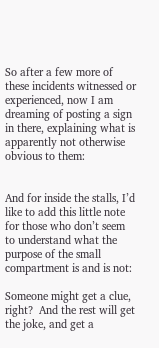So after a few more of these incidents witnessed or experienced, now I am dreaming of posting a sign in there, explaining what is apparently not otherwise obvious to them:


And for inside the stalls, I’d like to add this little note for those who don’t seem to understand what the purpose of the small compartment is and is not:

Someone might get a clue, right?  And the rest will get the joke, and get a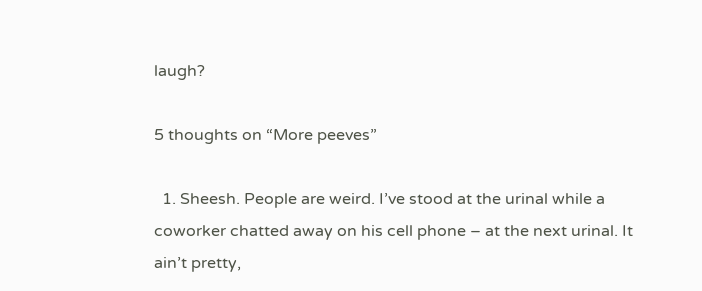laugh?

5 thoughts on “More peeves”

  1. Sheesh. People are weird. I’ve stood at the urinal while a coworker chatted away on his cell phone – at the next urinal. It ain’t pretty,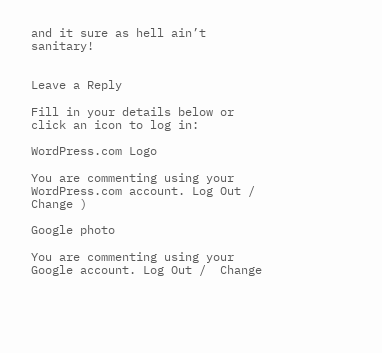and it sure as hell ain’t sanitary!


Leave a Reply

Fill in your details below or click an icon to log in:

WordPress.com Logo

You are commenting using your WordPress.com account. Log Out /  Change )

Google photo

You are commenting using your Google account. Log Out /  Change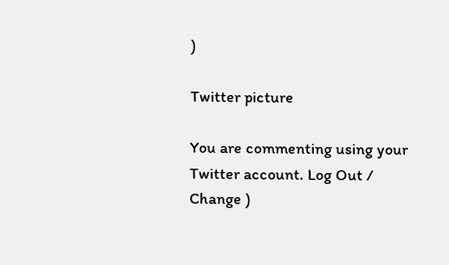)

Twitter picture

You are commenting using your Twitter account. Log Out /  Change )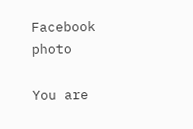Facebook photo

You are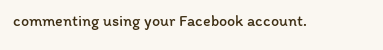commenting using your Facebook account.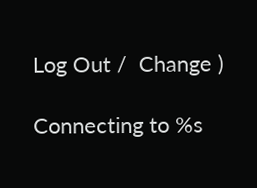Log Out /  Change )

Connecting to %s